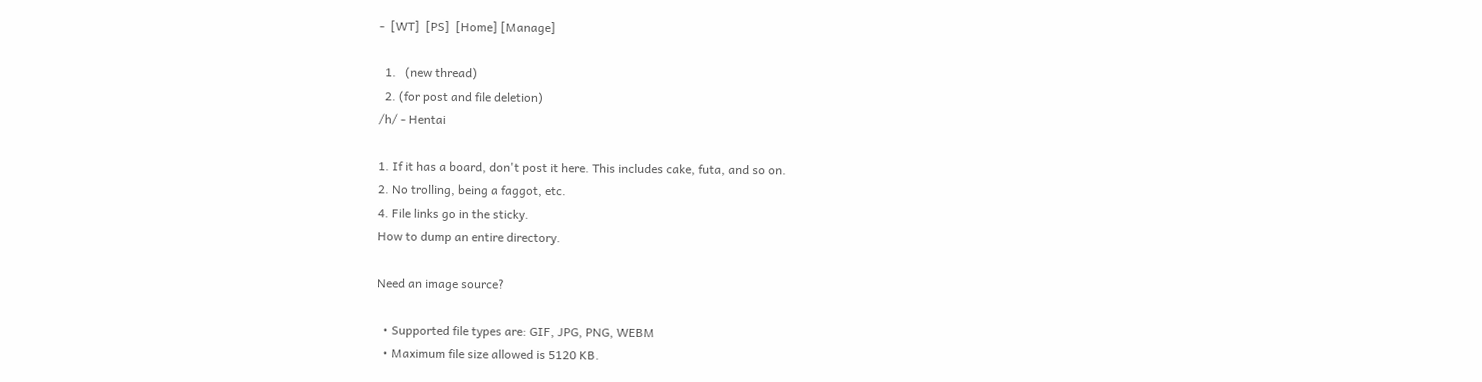-  [WT]  [PS]  [Home] [Manage]

  1.   (new thread)
  2. (for post and file deletion)
/h/ - Hentai

1. If it has a board, don't post it here. This includes cake, futa, and so on.
2. No trolling, being a faggot, etc.
4. File links go in the sticky.
How to dump an entire directory.

Need an image source?

  • Supported file types are: GIF, JPG, PNG, WEBM
  • Maximum file size allowed is 5120 KB.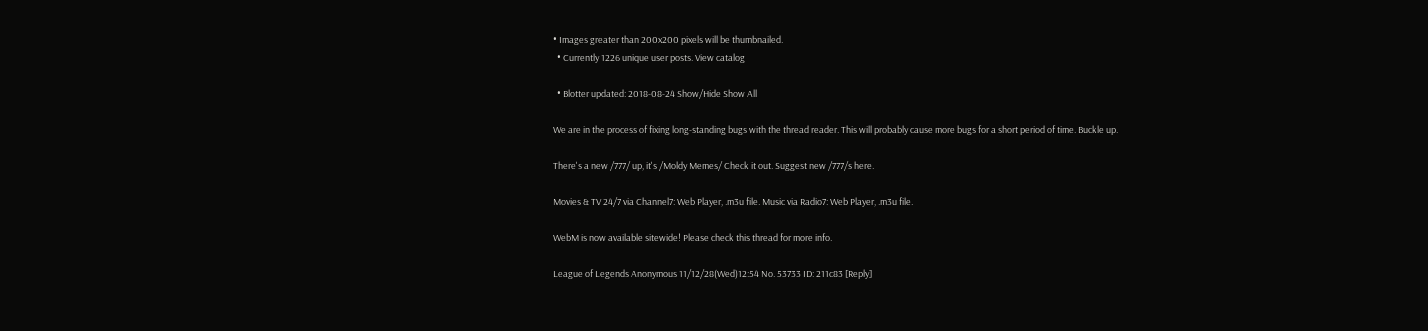• Images greater than 200x200 pixels will be thumbnailed.
  • Currently 1226 unique user posts. View catalog

  • Blotter updated: 2018-08-24 Show/Hide Show All

We are in the process of fixing long-standing bugs with the thread reader. This will probably cause more bugs for a short period of time. Buckle up.

There's a new /777/ up, it's /Moldy Memes/ Check it out. Suggest new /777/s here.

Movies & TV 24/7 via Channel7: Web Player, .m3u file. Music via Radio7: Web Player, .m3u file.

WebM is now available sitewide! Please check this thread for more info.

League of Legends Anonymous 11/12/28(Wed)12:54 No. 53733 ID: 211c83 [Reply]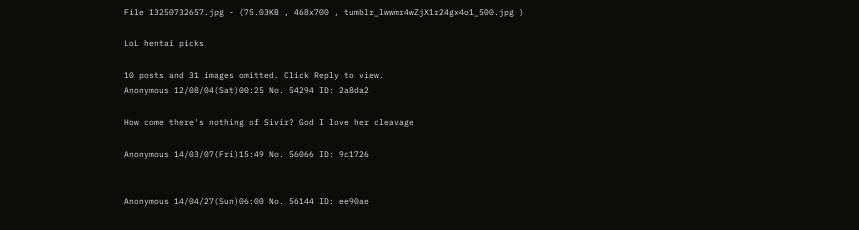File 13250732657.jpg - (75.03KB , 468x700 , tumblr_lwwmr4wZjX1r24gx4o1_500.jpg )

LoL hentai picks

10 posts and 31 images omitted. Click Reply to view.
Anonymous 12/08/04(Sat)00:25 No. 54294 ID: 2a8da2

How come there's nothing of Sivir? God I love her cleavage

Anonymous 14/03/07(Fri)15:49 No. 56066 ID: 9c1726


Anonymous 14/04/27(Sun)06:00 No. 56144 ID: ee90ae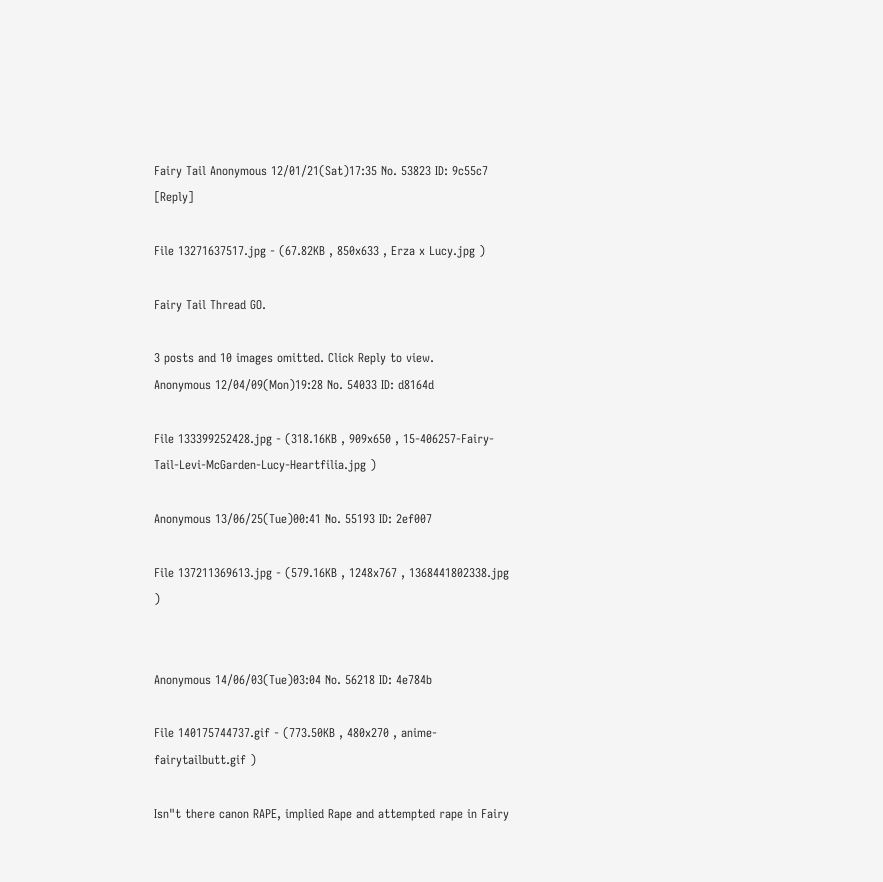Fairy Tail Anonymous 12/01/21(Sat)17:35 No. 53823 ID: 9c55c7 [Reply]

File 13271637517.jpg - (67.82KB , 850x633 , Erza x Lucy.jpg )

Fairy Tail Thread GO.

3 posts and 10 images omitted. Click Reply to view.
Anonymous 12/04/09(Mon)19:28 No. 54033 ID: d8164d

File 133399252428.jpg - (318.16KB , 909x650 , 15-406257-Fairy-Tail-Levi-McGarden-Lucy-Heartfilia.jpg )

Anonymous 13/06/25(Tue)00:41 No. 55193 ID: 2ef007

File 137211369613.jpg - (579.16KB , 1248x767 , 1368441802338.jpg )


Anonymous 14/06/03(Tue)03:04 No. 56218 ID: 4e784b

File 140175744737.gif - (773.50KB , 480x270 , anime-fairytailbutt.gif )

Isn"t there canon RAPE, implied Rape and attempted rape in Fairy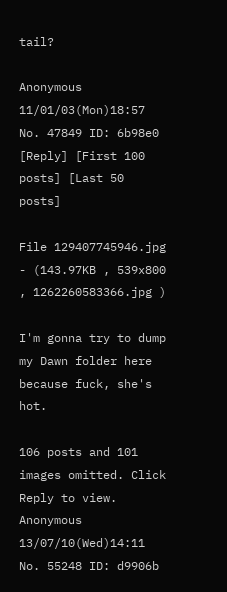tail?

Anonymous 11/01/03(Mon)18:57 No. 47849 ID: 6b98e0 [Reply] [First 100 posts] [Last 50 posts]

File 129407745946.jpg - (143.97KB , 539x800 , 1262260583366.jpg )

I'm gonna try to dump my Dawn folder here because fuck, she's hot.

106 posts and 101 images omitted. Click Reply to view.
Anonymous 13/07/10(Wed)14:11 No. 55248 ID: d9906b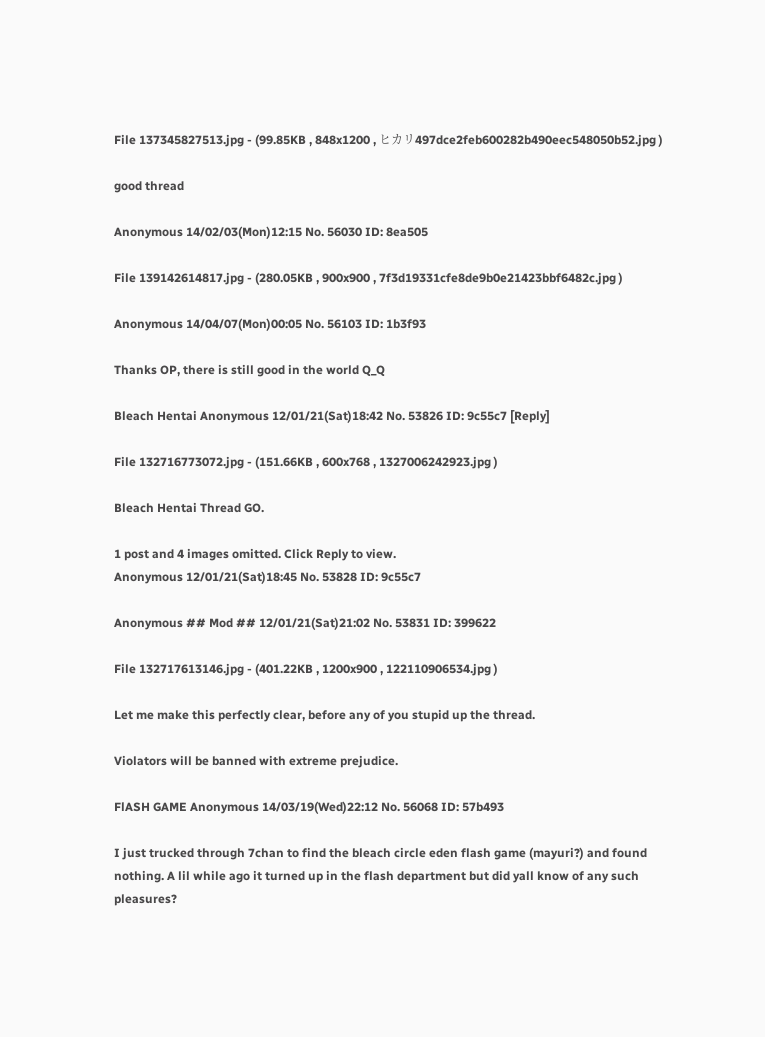File 137345827513.jpg - (99.85KB , 848x1200 , ヒカリ497dce2feb600282b490eec548050b52.jpg )

good thread

Anonymous 14/02/03(Mon)12:15 No. 56030 ID: 8ea505

File 139142614817.jpg - (280.05KB , 900x900 , 7f3d19331cfe8de9b0e21423bbf6482c.jpg )

Anonymous 14/04/07(Mon)00:05 No. 56103 ID: 1b3f93

Thanks OP, there is still good in the world Q_Q

Bleach Hentai Anonymous 12/01/21(Sat)18:42 No. 53826 ID: 9c55c7 [Reply]

File 132716773072.jpg - (151.66KB , 600x768 , 1327006242923.jpg )

Bleach Hentai Thread GO.

1 post and 4 images omitted. Click Reply to view.
Anonymous 12/01/21(Sat)18:45 No. 53828 ID: 9c55c7

Anonymous ## Mod ## 12/01/21(Sat)21:02 No. 53831 ID: 399622

File 132717613146.jpg - (401.22KB , 1200x900 , 122110906534.jpg )

Let me make this perfectly clear, before any of you stupid up the thread.

Violators will be banned with extreme prejudice.

FlASH GAME Anonymous 14/03/19(Wed)22:12 No. 56068 ID: 57b493

I just trucked through 7chan to find the bleach circle eden flash game (mayuri?) and found nothing. A lil while ago it turned up in the flash department but did yall know of any such pleasures?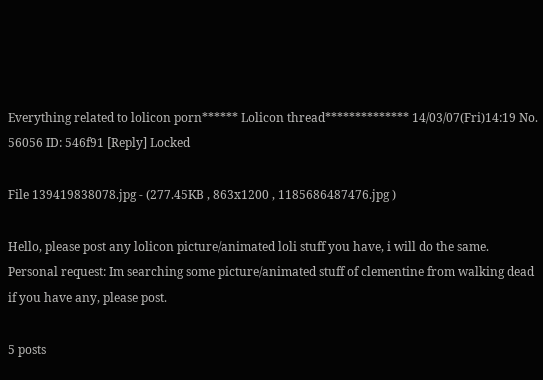Everything related to lolicon porn****** Lolicon thread************** 14/03/07(Fri)14:19 No. 56056 ID: 546f91 [Reply] Locked

File 139419838078.jpg - (277.45KB , 863x1200 , 1185686487476.jpg )

Hello, please post any lolicon picture/animated loli stuff you have, i will do the same.
Personal request: Im searching some picture/animated stuff of clementine from walking dead if you have any, please post.

5 posts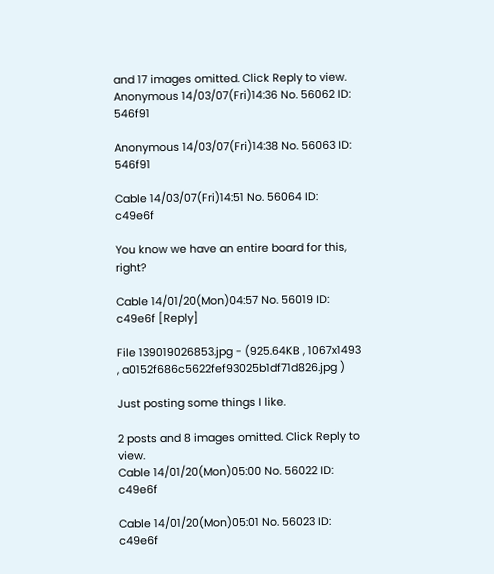and 17 images omitted. Click Reply to view.
Anonymous 14/03/07(Fri)14:36 No. 56062 ID: 546f91

Anonymous 14/03/07(Fri)14:38 No. 56063 ID: 546f91

Cable 14/03/07(Fri)14:51 No. 56064 ID: c49e6f

You know we have an entire board for this, right?

Cable 14/01/20(Mon)04:57 No. 56019 ID: c49e6f [Reply]

File 139019026853.jpg - (925.64KB , 1067x1493 , a0152f686c5622fef93025b1df71d826.jpg )

Just posting some things I like.

2 posts and 8 images omitted. Click Reply to view.
Cable 14/01/20(Mon)05:00 No. 56022 ID: c49e6f

Cable 14/01/20(Mon)05:01 No. 56023 ID: c49e6f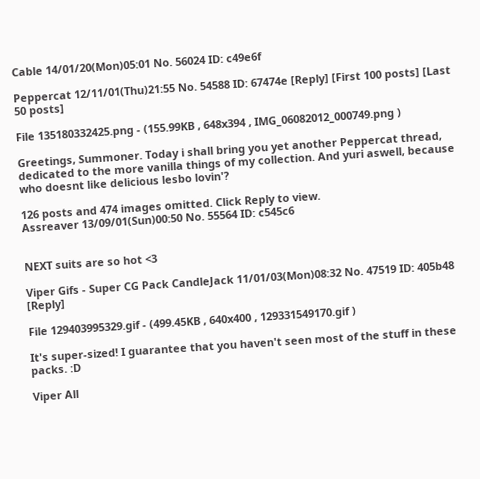Cable 14/01/20(Mon)05:01 No. 56024 ID: c49e6f

Peppercat 12/11/01(Thu)21:55 No. 54588 ID: 67474e [Reply] [First 100 posts] [Last 50 posts]

File 135180332425.png - (155.99KB , 648x394 , IMG_06082012_000749.png )

Greetings, Summoner. Today i shall bring you yet another Peppercat thread, dedicated to the more vanilla things of my collection. And yuri aswell, because who doesnt like delicious lesbo lovin'?

126 posts and 474 images omitted. Click Reply to view.
Assreaver 13/09/01(Sun)00:50 No. 55564 ID: c545c6


NEXT suits are so hot <3

Viper Gifs - Super CG Pack CandleJack 11/01/03(Mon)08:32 No. 47519 ID: 405b48 [Reply]

File 129403995329.gif - (499.45KB , 640x400 , 129331549170.gif )

It's super-sized! I guarantee that you haven't seen most of the stuff in these packs. :D

Viper All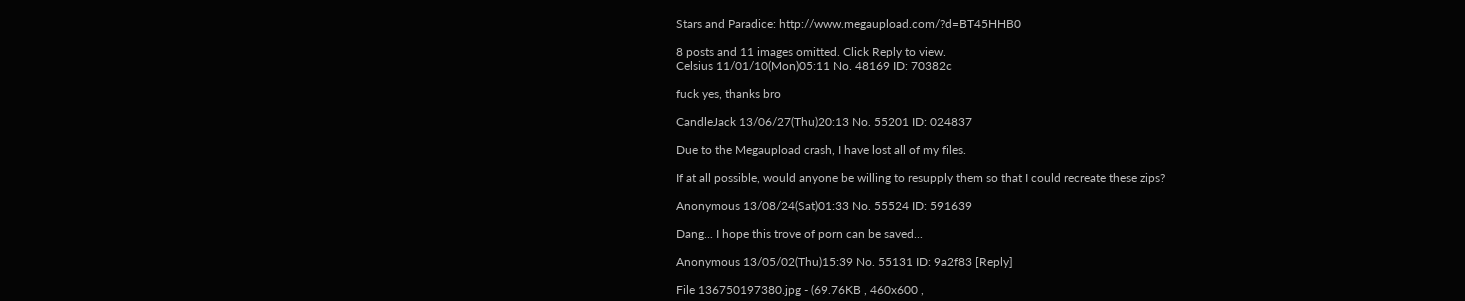Stars and Paradice: http://www.megaupload.com/?d=BT45HHB0

8 posts and 11 images omitted. Click Reply to view.
Celsius 11/01/10(Mon)05:11 No. 48169 ID: 70382c

fuck yes, thanks bro

CandleJack 13/06/27(Thu)20:13 No. 55201 ID: 024837

Due to the Megaupload crash, I have lost all of my files.

If at all possible, would anyone be willing to resupply them so that I could recreate these zips?

Anonymous 13/08/24(Sat)01:33 No. 55524 ID: 591639

Dang... I hope this trove of porn can be saved...

Anonymous 13/05/02(Thu)15:39 No. 55131 ID: 9a2f83 [Reply]

File 136750197380.jpg - (69.76KB , 460x600 ,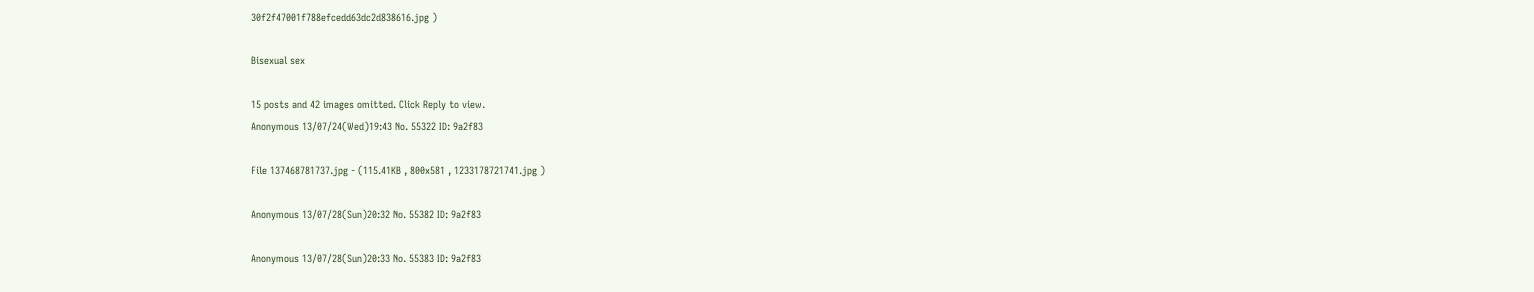30f2f47001f788efcedd63dc2d838616.jpg )

Bisexual sex

15 posts and 42 images omitted. Click Reply to view.
Anonymous 13/07/24(Wed)19:43 No. 55322 ID: 9a2f83

File 137468781737.jpg - (115.41KB , 800x581 , 1233178721741.jpg )

Anonymous 13/07/28(Sun)20:32 No. 55382 ID: 9a2f83

Anonymous 13/07/28(Sun)20:33 No. 55383 ID: 9a2f83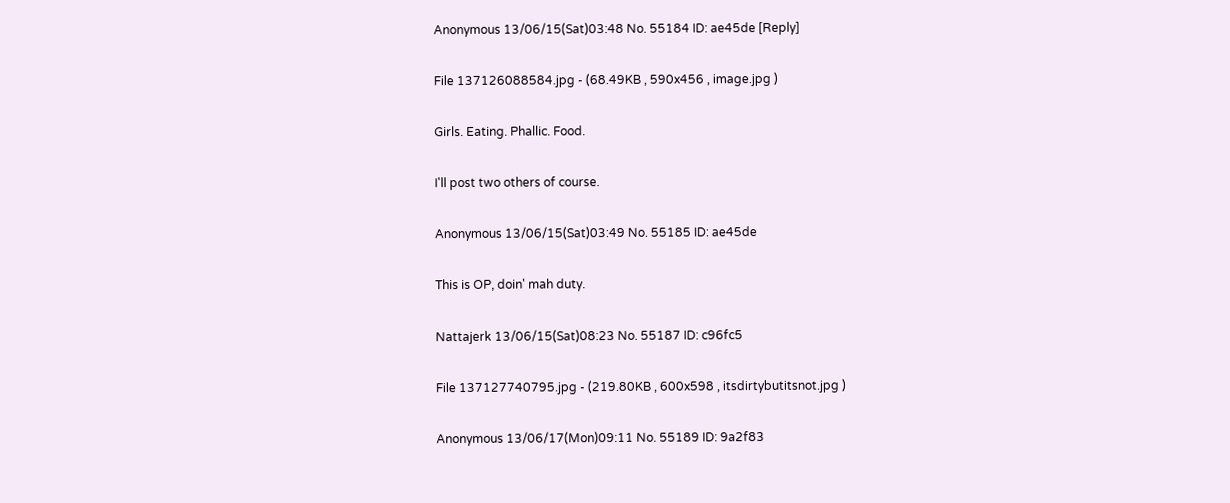Anonymous 13/06/15(Sat)03:48 No. 55184 ID: ae45de [Reply]

File 137126088584.jpg - (68.49KB , 590x456 , image.jpg )

Girls. Eating. Phallic. Food.

I'll post two others of course.

Anonymous 13/06/15(Sat)03:49 No. 55185 ID: ae45de

This is OP, doin' mah duty.

Nattajerk 13/06/15(Sat)08:23 No. 55187 ID: c96fc5

File 137127740795.jpg - (219.80KB , 600x598 , itsdirtybutitsnot.jpg )

Anonymous 13/06/17(Mon)09:11 No. 55189 ID: 9a2f83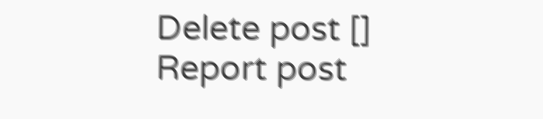Delete post []
Report post